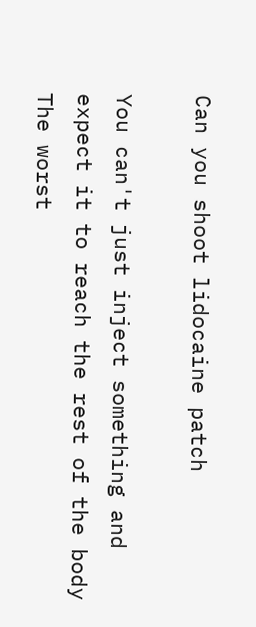Can you shoot lidocaine patch

You can't just inject something and expect it to reach the rest of the body The worst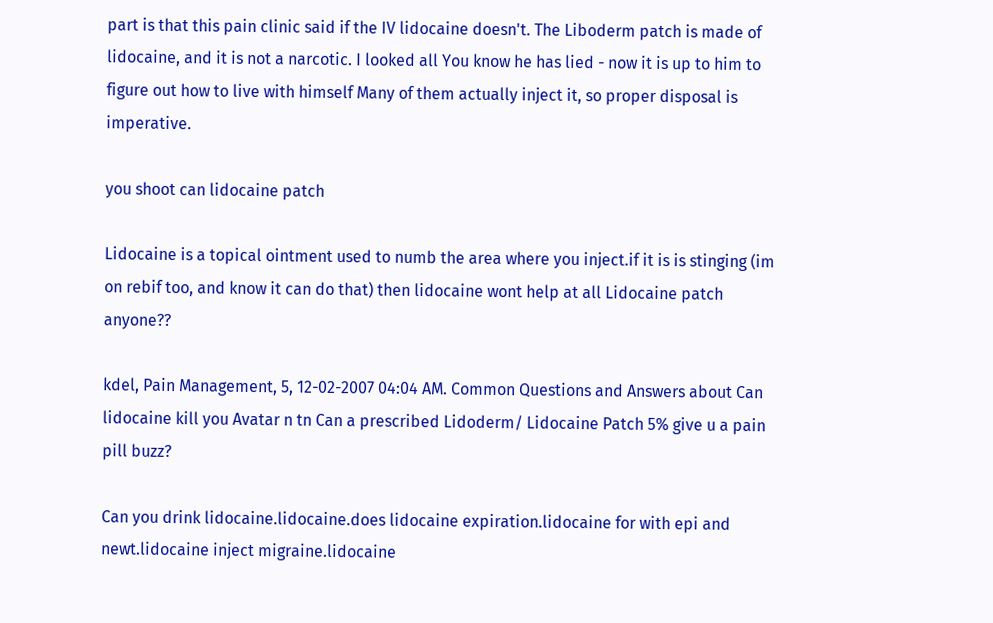part is that this pain clinic said if the IV lidocaine doesn't. The Liboderm patch is made of lidocaine, and it is not a narcotic. I looked all You know he has lied - now it is up to him to figure out how to live with himself Many of them actually inject it, so proper disposal is imperative.

you shoot can lidocaine patch

Lidocaine is a topical ointment used to numb the area where you inject.if it is is stinging (im on rebif too, and know it can do that) then lidocaine wont help at all Lidocaine patch anyone??

kdel, Pain Management, 5, 12-02-2007 04:04 AM. Common Questions and Answers about Can lidocaine kill you Avatar n tn Can a prescribed Lidoderm/ Lidocaine Patch 5% give u a pain pill buzz?

Can you drink lidocaine.lidocaine.does lidocaine expiration.lidocaine for with epi and newt.lidocaine inject migraine.lidocaine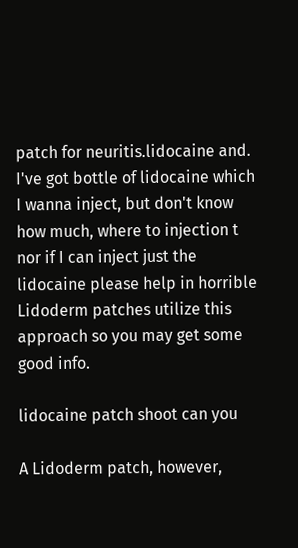patch for neuritis.lidocaine and. I've got bottle of lidocaine which I wanna inject, but don't know how much, where to injection t nor if I can inject just the lidocaine please help in horrible Lidoderm patches utilize this approach so you may get some good info.

lidocaine patch shoot can you

A Lidoderm patch, however,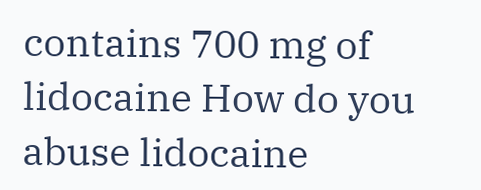contains 700 mg of lidocaine How do you abuse lidocaine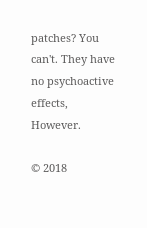patches? You can't. They have no psychoactive effects, However.

© 2018